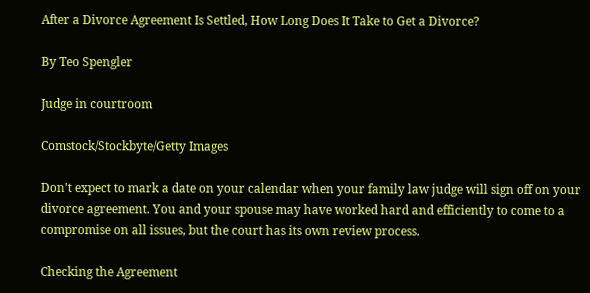After a Divorce Agreement Is Settled, How Long Does It Take to Get a Divorce?

By Teo Spengler

Judge in courtroom

Comstock/Stockbyte/Getty Images

Don't expect to mark a date on your calendar when your family law judge will sign off on your divorce agreement. You and your spouse may have worked hard and efficiently to come to a compromise on all issues, but the court has its own review process.

Checking the Agreement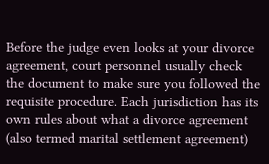Before the judge even looks at your divorce agreement, court personnel usually check the document to make sure you followed the requisite procedure. Each jurisdiction has its own rules about what a divorce agreement (also termed marital settlement agreement)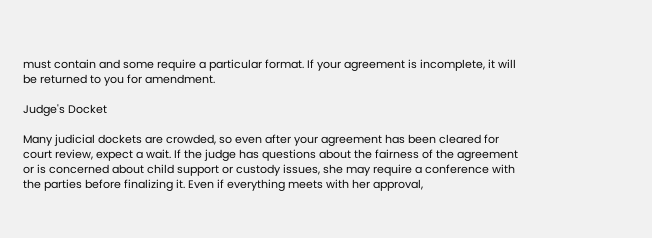must contain and some require a particular format. If your agreement is incomplete, it will be returned to you for amendment.

Judge's Docket

Many judicial dockets are crowded, so even after your agreement has been cleared for court review, expect a wait. If the judge has questions about the fairness of the agreement or is concerned about child support or custody issues, she may require a conference with the parties before finalizing it. Even if everything meets with her approval,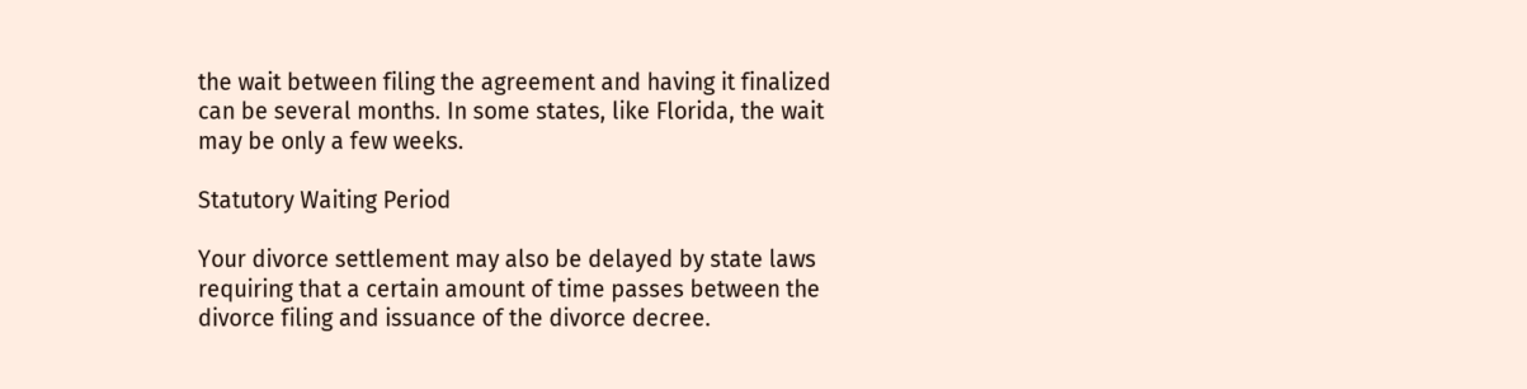the wait between filing the agreement and having it finalized can be several months. In some states, like Florida, the wait may be only a few weeks.

Statutory Waiting Period

Your divorce settlement may also be delayed by state laws requiring that a certain amount of time passes between the divorce filing and issuance of the divorce decree.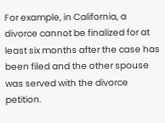For example, in California, a divorce cannot be finalized for at least six months after the case has been filed and the other spouse was served with the divorce petition.